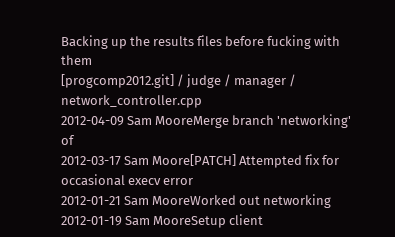Backing up the results files before fucking with them
[progcomp2012.git] / judge / manager / network_controller.cpp
2012-04-09 Sam MooreMerge branch 'networking' of
2012-03-17 Sam Moore[PATCH] Attempted fix for occasional execv error
2012-01-21 Sam MooreWorked out networking
2012-01-19 Sam MooreSetup client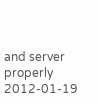and server properly
2012-01-19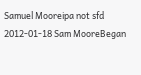Samuel Mooreipa not sfd
2012-01-18 Sam MooreBegan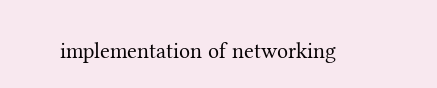implementation of networking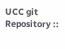UCC git Repository ::